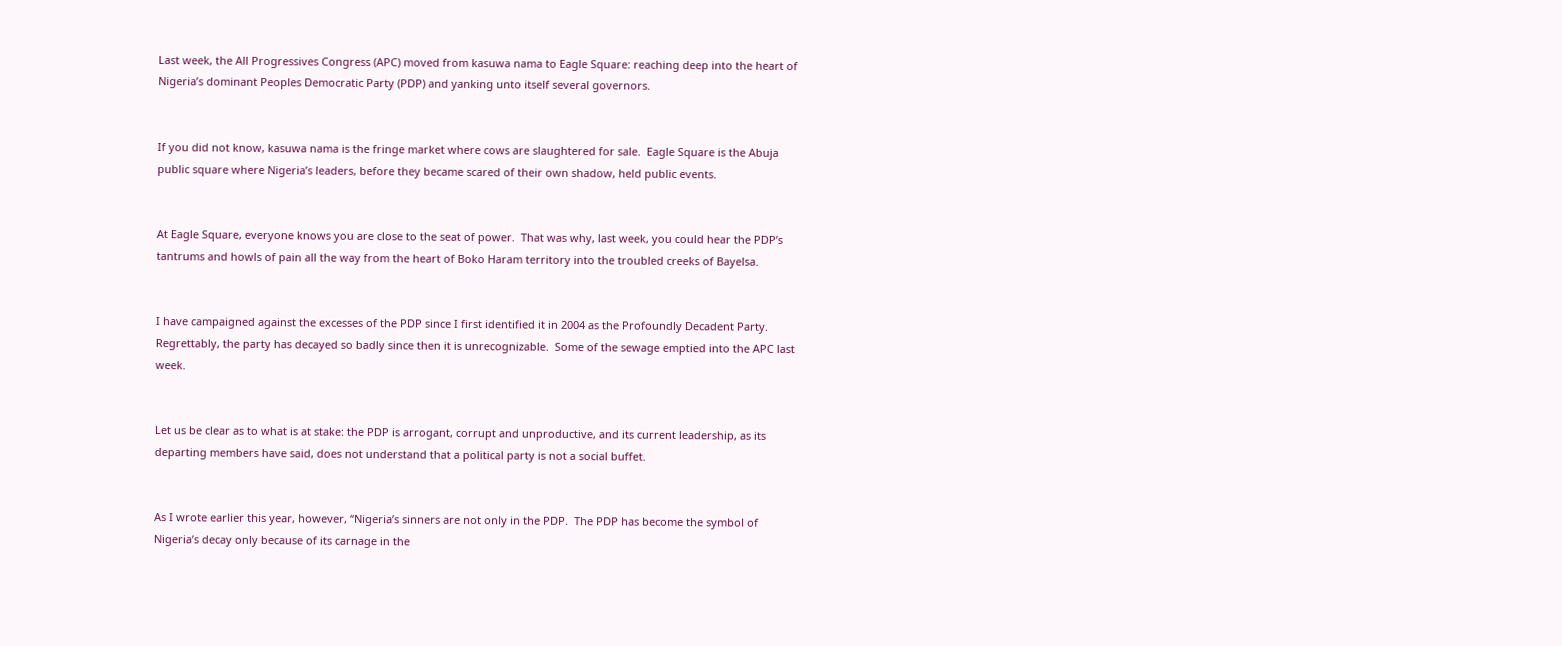Last week, the All Progressives Congress (APC) moved from kasuwa nama to Eagle Square: reaching deep into the heart of Nigeria’s dominant Peoples Democratic Party (PDP) and yanking unto itself several governors.


If you did not know, kasuwa nama is the fringe market where cows are slaughtered for sale.  Eagle Square is the Abuja public square where Nigeria’s leaders, before they became scared of their own shadow, held public events.


At Eagle Square, everyone knows you are close to the seat of power.  That was why, last week, you could hear the PDP’s tantrums and howls of pain all the way from the heart of Boko Haram territory into the troubled creeks of Bayelsa.


I have campaigned against the excesses of the PDP since I first identified it in 2004 as the Profoundly Decadent Party. Regrettably, the party has decayed so badly since then it is unrecognizable.  Some of the sewage emptied into the APC last week.


Let us be clear as to what is at stake: the PDP is arrogant, corrupt and unproductive, and its current leadership, as its departing members have said, does not understand that a political party is not a social buffet.


As I wrote earlier this year, however, “Nigeria’s sinners are not only in the PDP.  The PDP has become the symbol of Nigeria’s decay only because of its carnage in the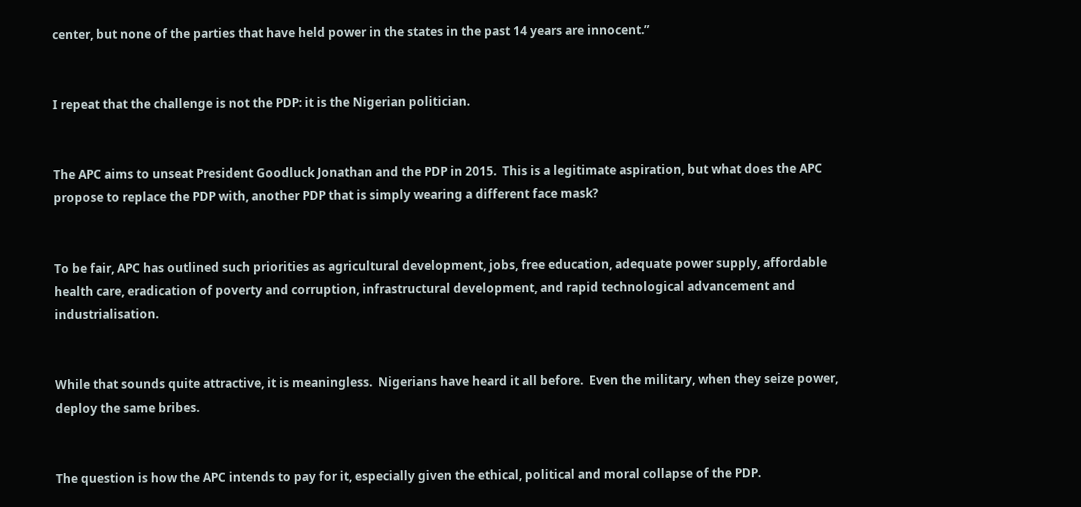center, but none of the parties that have held power in the states in the past 14 years are innocent.”


I repeat that the challenge is not the PDP: it is the Nigerian politician.


The APC aims to unseat President Goodluck Jonathan and the PDP in 2015.  This is a legitimate aspiration, but what does the APC propose to replace the PDP with, another PDP that is simply wearing a different face mask?


To be fair, APC has outlined such priorities as agricultural development, jobs, free education, adequate power supply, affordable health care, eradication of poverty and corruption, infrastructural development, and rapid technological advancement and industrialisation.


While that sounds quite attractive, it is meaningless.  Nigerians have heard it all before.  Even the military, when they seize power, deploy the same bribes.


The question is how the APC intends to pay for it, especially given the ethical, political and moral collapse of the PDP.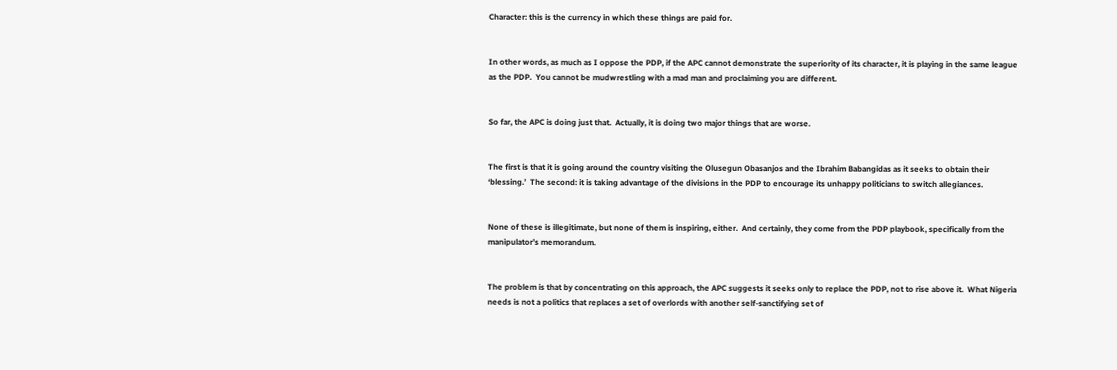Character: this is the currency in which these things are paid for.


In other words, as much as I oppose the PDP, if the APC cannot demonstrate the superiority of its character, it is playing in the same league as the PDP.  You cannot be mudwrestling with a mad man and proclaiming you are different.


So far, the APC is doing just that.  Actually, it is doing two major things that are worse.


The first is that it is going around the country visiting the Olusegun Obasanjos and the Ibrahim Babangidas as it seeks to obtain their ‘blessing.’  The second: it is taking advantage of the divisions in the PDP to encourage its unhappy politicians to switch allegiances.


None of these is illegitimate, but none of them is inspiring, either.  And certainly, they come from the PDP playbook, specifically from the manipulator’s memorandum.


The problem is that by concentrating on this approach, the APC suggests it seeks only to replace the PDP, not to rise above it.  What Nigeria needs is not a politics that replaces a set of overlords with another self-sanctifying set of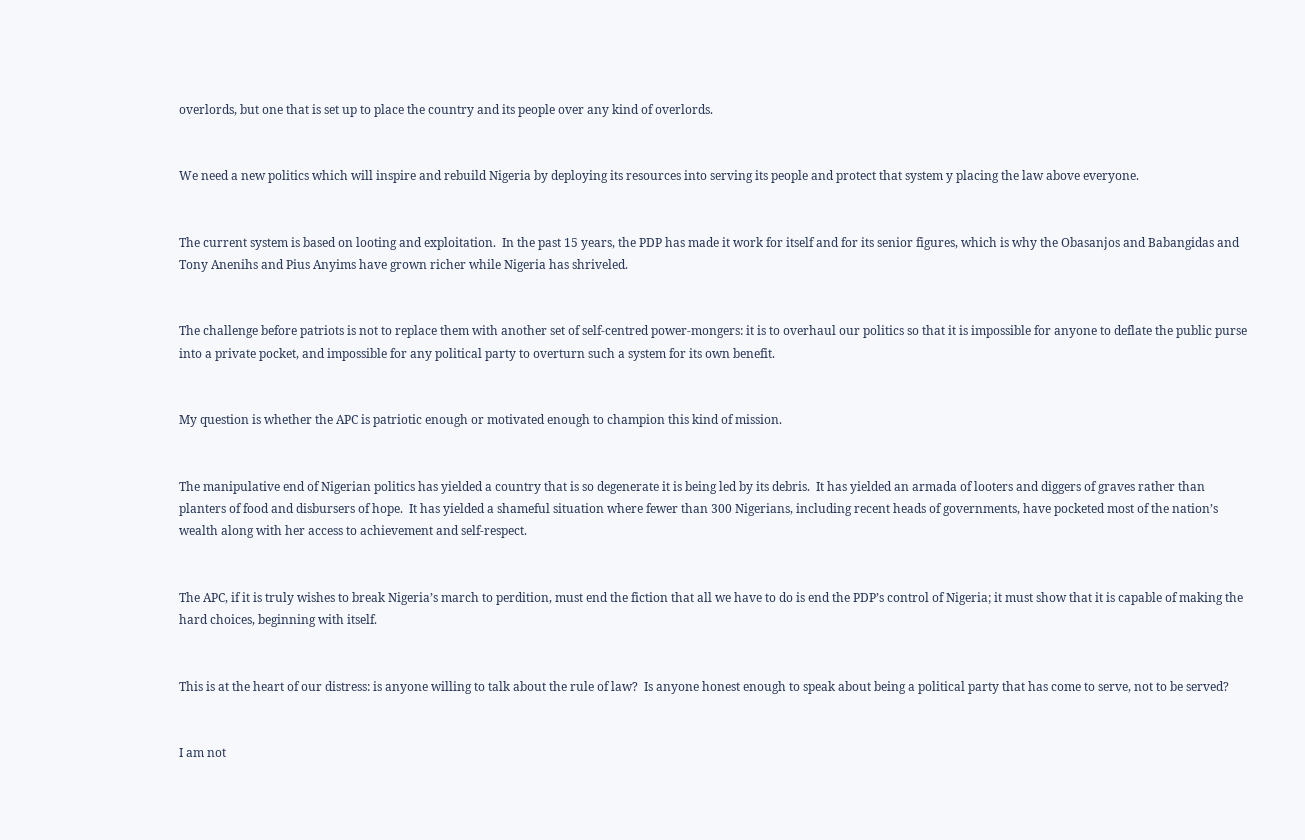overlords, but one that is set up to place the country and its people over any kind of overlords.


We need a new politics which will inspire and rebuild Nigeria by deploying its resources into serving its people and protect that system y placing the law above everyone.


The current system is based on looting and exploitation.  In the past 15 years, the PDP has made it work for itself and for its senior figures, which is why the Obasanjos and Babangidas and Tony Anenihs and Pius Anyims have grown richer while Nigeria has shriveled.


The challenge before patriots is not to replace them with another set of self-centred power-mongers: it is to overhaul our politics so that it is impossible for anyone to deflate the public purse into a private pocket, and impossible for any political party to overturn such a system for its own benefit.


My question is whether the APC is patriotic enough or motivated enough to champion this kind of mission.


The manipulative end of Nigerian politics has yielded a country that is so degenerate it is being led by its debris.  It has yielded an armada of looters and diggers of graves rather than planters of food and disbursers of hope.  It has yielded a shameful situation where fewer than 300 Nigerians, including recent heads of governments, have pocketed most of the nation’s wealth along with her access to achievement and self-respect.


The APC, if it is truly wishes to break Nigeria’s march to perdition, must end the fiction that all we have to do is end the PDP’s control of Nigeria; it must show that it is capable of making the hard choices, beginning with itself.


This is at the heart of our distress: is anyone willing to talk about the rule of law?  Is anyone honest enough to speak about being a political party that has come to serve, not to be served?


I am not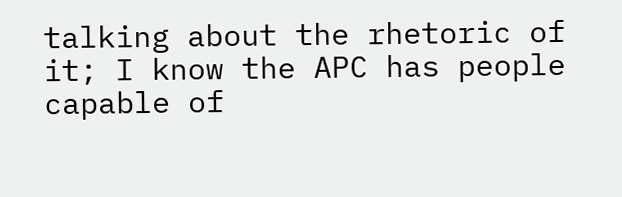talking about the rhetoric of it; I know the APC has people capable of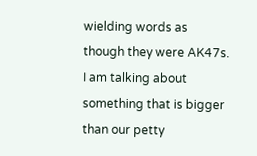wielding words as though they were AK47s.  I am talking about something that is bigger than our petty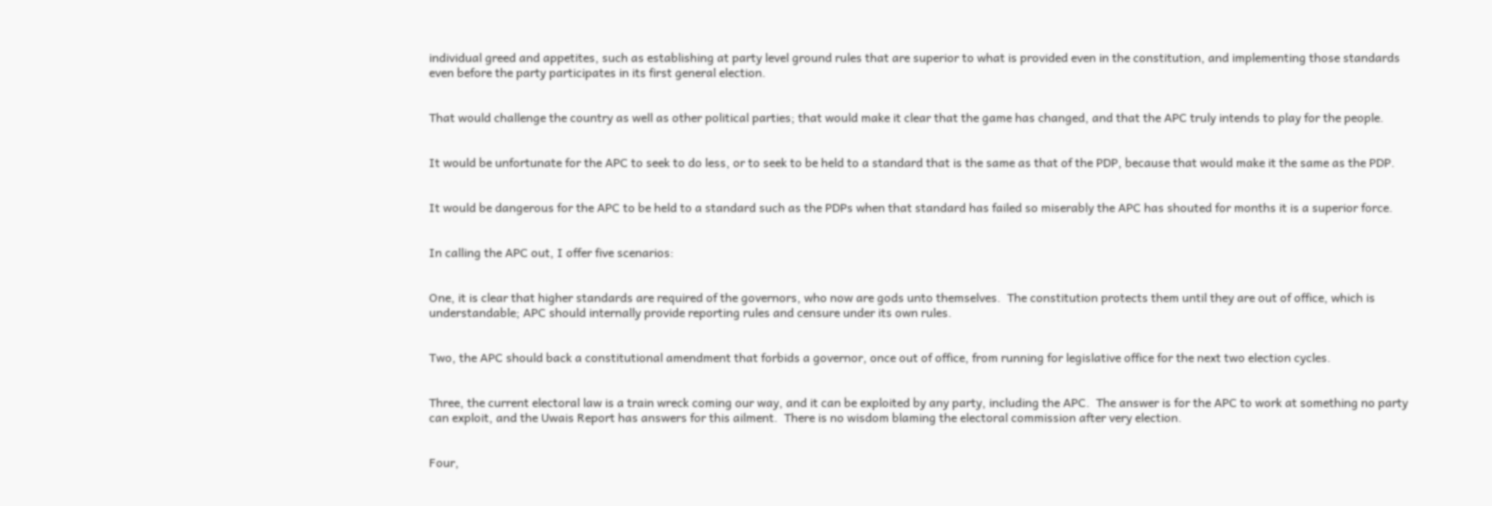individual greed and appetites, such as establishing at party level ground rules that are superior to what is provided even in the constitution, and implementing those standards even before the party participates in its first general election.


That would challenge the country as well as other political parties; that would make it clear that the game has changed, and that the APC truly intends to play for the people.


It would be unfortunate for the APC to seek to do less, or to seek to be held to a standard that is the same as that of the PDP, because that would make it the same as the PDP.


It would be dangerous for the APC to be held to a standard such as the PDPs when that standard has failed so miserably the APC has shouted for months it is a superior force.


In calling the APC out, I offer five scenarios:


One, it is clear that higher standards are required of the governors, who now are gods unto themselves.  The constitution protects them until they are out of office, which is understandable; APC should internally provide reporting rules and censure under its own rules.


Two, the APC should back a constitutional amendment that forbids a governor, once out of office, from running for legislative office for the next two election cycles.


Three, the current electoral law is a train wreck coming our way, and it can be exploited by any party, including the APC.  The answer is for the APC to work at something no party can exploit, and the Uwais Report has answers for this ailment.  There is no wisdom blaming the electoral commission after very election.


Four,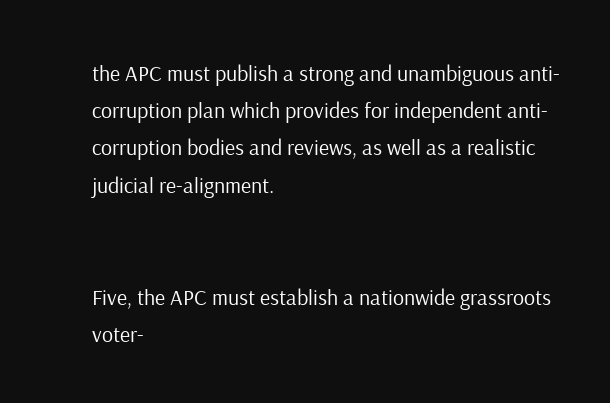the APC must publish a strong and unambiguous anti-corruption plan which provides for independent anti-corruption bodies and reviews, as well as a realistic judicial re-alignment.


Five, the APC must establish a nationwide grassroots voter-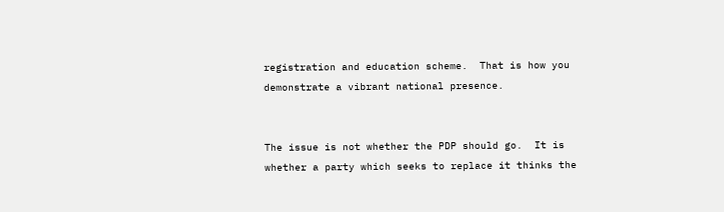registration and education scheme.  That is how you demonstrate a vibrant national presence.


The issue is not whether the PDP should go.  It is whether a party which seeks to replace it thinks the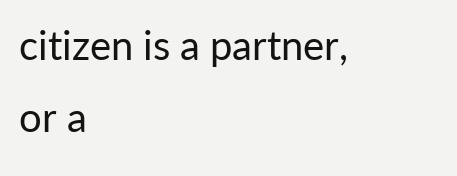citizen is a partner, or a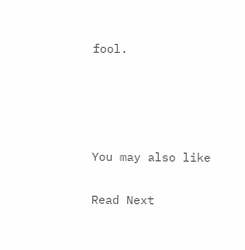fool.




You may also like

Read Next